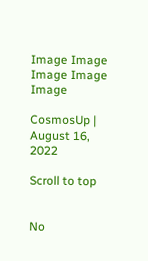Image Image Image Image Image

CosmosUp | August 16, 2022

Scroll to top


No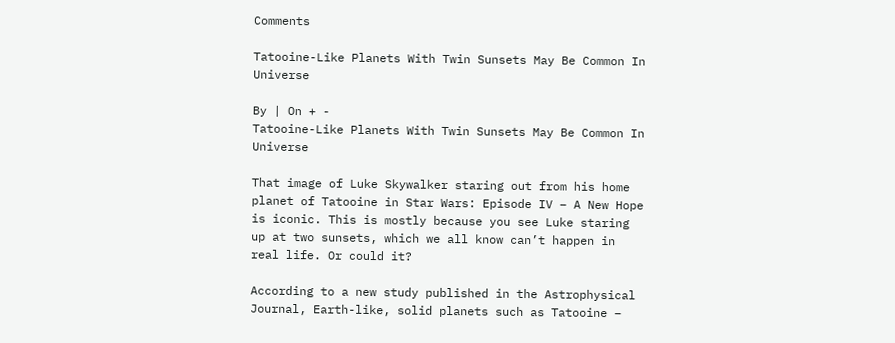Comments

Tatooine-Like Planets With Twin Sunsets May Be Common In Universe

By | On + -
Tatooine-Like Planets With Twin Sunsets May Be Common In Universe

That image of Luke Skywalker staring out from his home planet of Tatooine in Star Wars: Episode IV – A New Hope is iconic. This is mostly because you see Luke staring up at two sunsets, which we all know can’t happen in real life. Or could it?

According to a new study published in the Astrophysical Journal, Earth-like, solid planets such as Tatooine –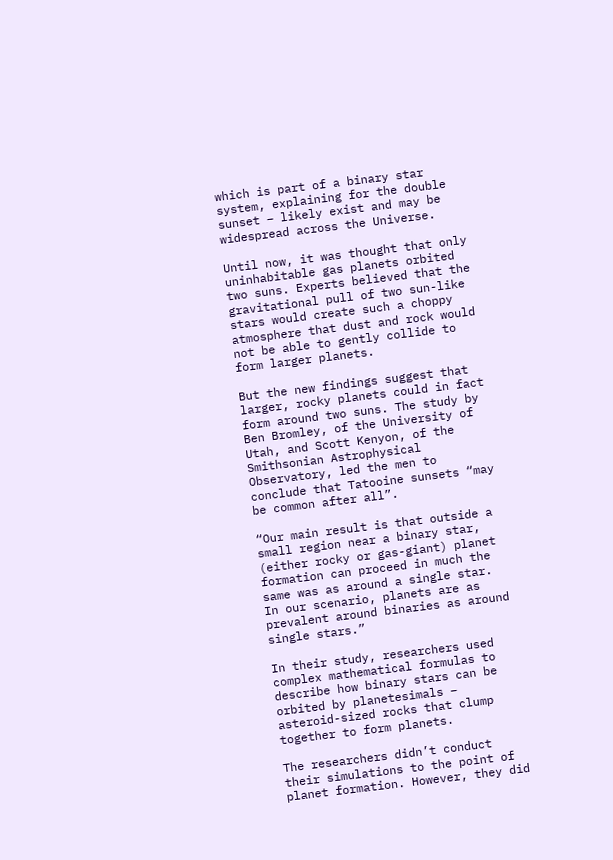which is part of a binary star system, explaining for the double sunset – likely exist and may be widespread across the Universe.

Until now, it was thought that only uninhabitable gas planets orbited two suns. Experts believed that the gravitational pull of two sun-like stars would create such a choppy atmosphere that dust and rock would not be able to gently collide to form larger planets.

But the new findings suggest that larger, rocky planets could in fact form around two suns. The study by Ben Bromley, of the University of Utah, and Scott Kenyon, of the Smithsonian Astrophysical Observatory, led the men to conclude that Tatooine sunsets “may be common after all”.

“Our main result is that outside a small region near a binary star, (either rocky or gas-giant) planet formation can proceed in much the same was as around a single star. In our scenario, planets are as prevalent around binaries as around single stars.”

In their study, researchers used complex mathematical formulas to describe how binary stars can be orbited by planetesimals – asteroid-sized rocks that clump together to form planets.

The researchers didn’t conduct their simulations to the point of planet formation. However, they did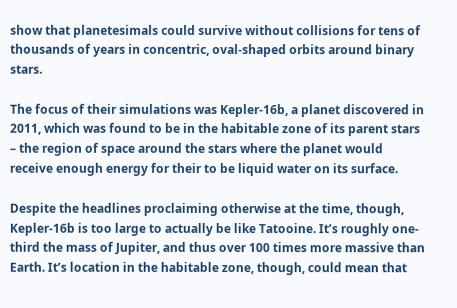show that planetesimals could survive without collisions for tens of thousands of years in concentric, oval-shaped orbits around binary stars.

The focus of their simulations was Kepler-16b, a planet discovered in 2011, which was found to be in the habitable zone of its parent stars – the region of space around the stars where the planet would receive enough energy for their to be liquid water on its surface.

Despite the headlines proclaiming otherwise at the time, though, Kepler-16b is too large to actually be like Tatooine. It’s roughly one-third the mass of Jupiter, and thus over 100 times more massive than Earth. It’s location in the habitable zone, though, could mean that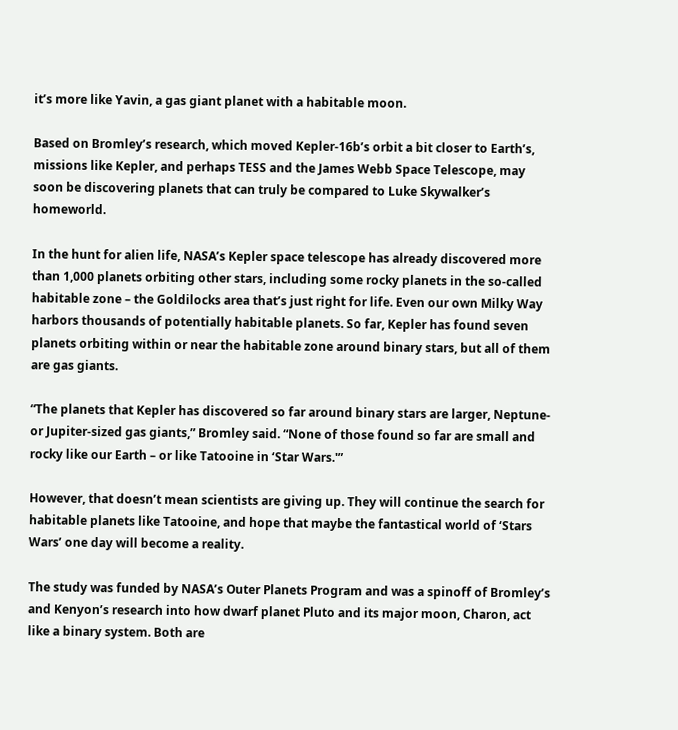it’s more like Yavin, a gas giant planet with a habitable moon.

Based on Bromley’s research, which moved Kepler-16b’s orbit a bit closer to Earth’s, missions like Kepler, and perhaps TESS and the James Webb Space Telescope, may soon be discovering planets that can truly be compared to Luke Skywalker’s homeworld.

In the hunt for alien life, NASA’s Kepler space telescope has already discovered more than 1,000 planets orbiting other stars, including some rocky planets in the so-called habitable zone – the Goldilocks area that’s just right for life. Even our own Milky Way harbors thousands of potentially habitable planets. So far, Kepler has found seven planets orbiting within or near the habitable zone around binary stars, but all of them are gas giants.

“The planets that Kepler has discovered so far around binary stars are larger, Neptune- or Jupiter-sized gas giants,” Bromley said. “None of those found so far are small and rocky like our Earth – or like Tatooine in ‘Star Wars.'”

However, that doesn’t mean scientists are giving up. They will continue the search for habitable planets like Tatooine, and hope that maybe the fantastical world of ‘Stars Wars’ one day will become a reality.

The study was funded by NASA’s Outer Planets Program and was a spinoff of Bromley’s and Kenyon’s research into how dwarf planet Pluto and its major moon, Charon, act like a binary system. Both are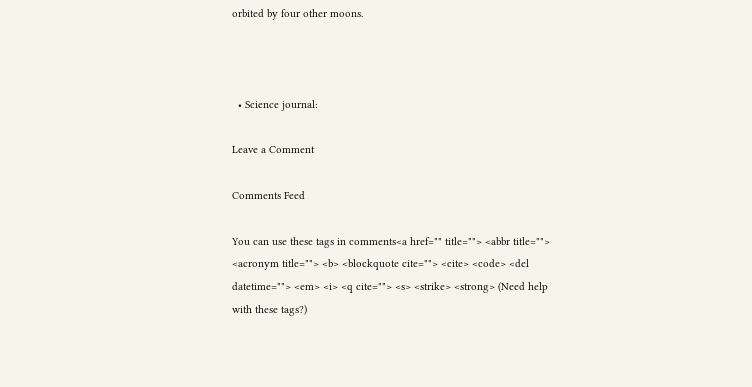orbited by four other moons.



  • Science journal:

Leave a Comment

Comments Feed

You can use these tags in comments<a href="" title=""> <abbr title=""> <acronym title=""> <b> <blockquote cite=""> <cite> <code> <del datetime=""> <em> <i> <q cite=""> <s> <strike> <strong> (Need help with these tags?)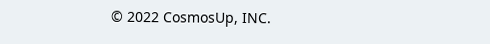© 2022 CosmosUp, INC.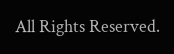All Rights Reserved.